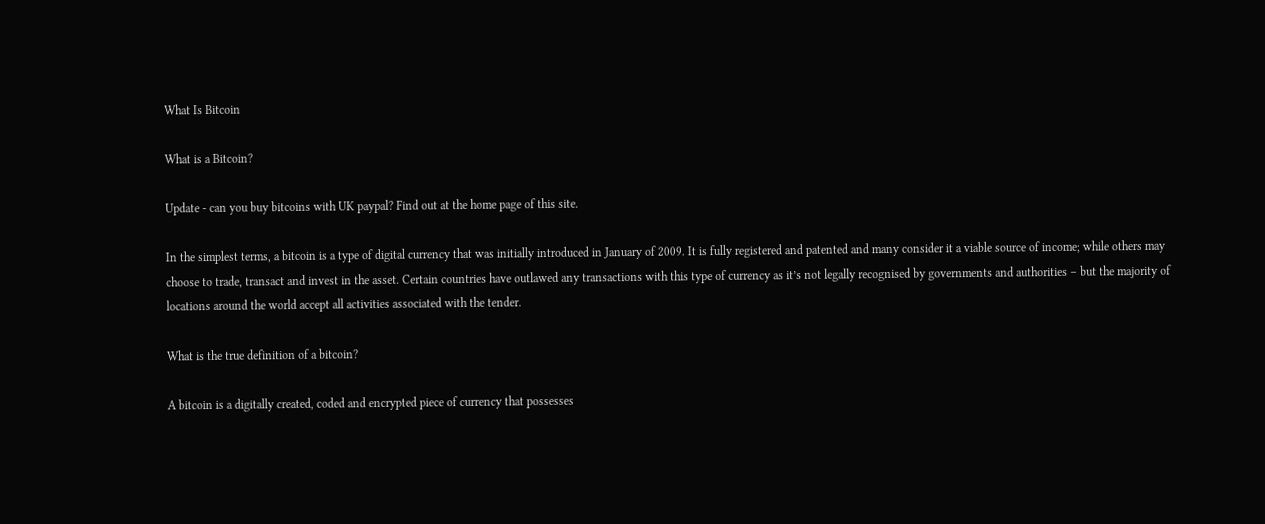What Is Bitcoin

What is a Bitcoin?

Update - can you buy bitcoins with UK paypal? Find out at the home page of this site.

In the simplest terms, a bitcoin is a type of digital currency that was initially introduced in January of 2009. It is fully registered and patented and many consider it a viable source of income; while others may choose to trade, transact and invest in the asset. Certain countries have outlawed any transactions with this type of currency as it’s not legally recognised by governments and authorities – but the majority of locations around the world accept all activities associated with the tender.

What is the true definition of a bitcoin?

A bitcoin is a digitally created, coded and encrypted piece of currency that possesses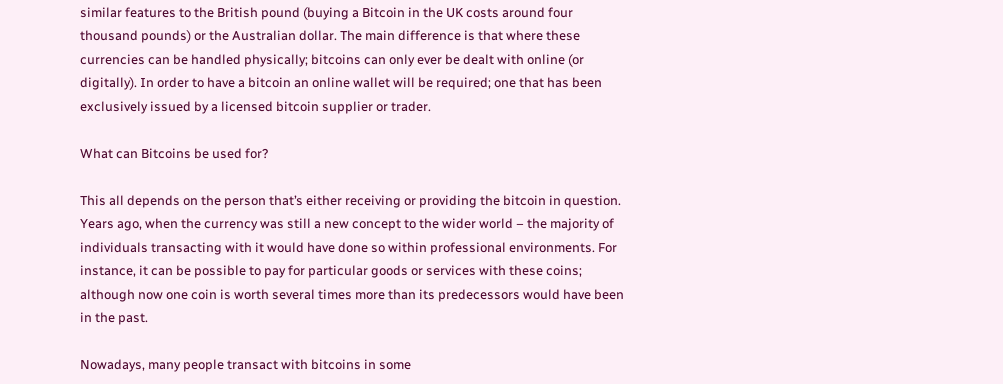similar features to the British pound (buying a Bitcoin in the UK costs around four thousand pounds) or the Australian dollar. The main difference is that where these currencies can be handled physically; bitcoins can only ever be dealt with online (or digitally). In order to have a bitcoin an online wallet will be required; one that has been exclusively issued by a licensed bitcoin supplier or trader.

What can Bitcoins be used for?

This all depends on the person that’s either receiving or providing the bitcoin in question. Years ago, when the currency was still a new concept to the wider world – the majority of individuals transacting with it would have done so within professional environments. For instance, it can be possible to pay for particular goods or services with these coins; although now one coin is worth several times more than its predecessors would have been in the past.

Nowadays, many people transact with bitcoins in some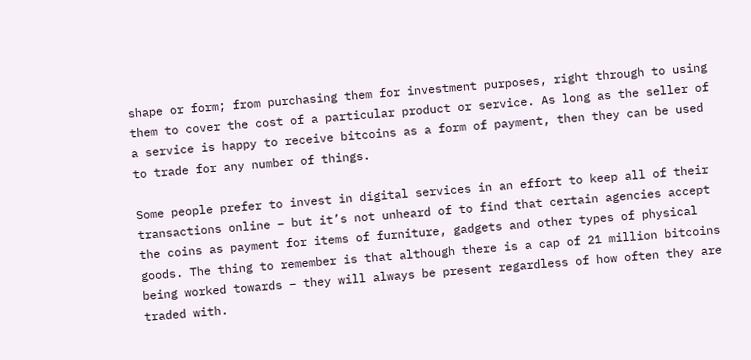shape or form; from purchasing them for investment purposes, right through to using them to cover the cost of a particular product or service. As long as the seller of a service is happy to receive bitcoins as a form of payment, then they can be used to trade for any number of things.

Some people prefer to invest in digital services in an effort to keep all of their transactions online – but it’s not unheard of to find that certain agencies accept the coins as payment for items of furniture, gadgets and other types of physical goods. The thing to remember is that although there is a cap of 21 million bitcoins being worked towards – they will always be present regardless of how often they are traded with.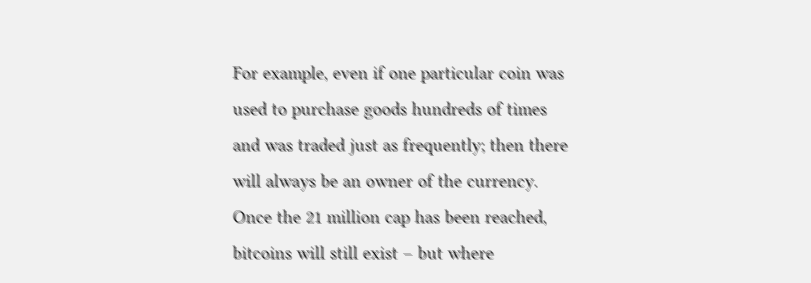For example, even if one particular coin was used to purchase goods hundreds of times and was traded just as frequently; then there will always be an owner of the currency. Once the 21 million cap has been reached, bitcoins will still exist – but where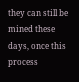they can still be mined these days, once this process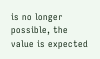is no longer possible, the value is expected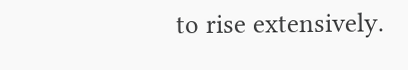to rise extensively.